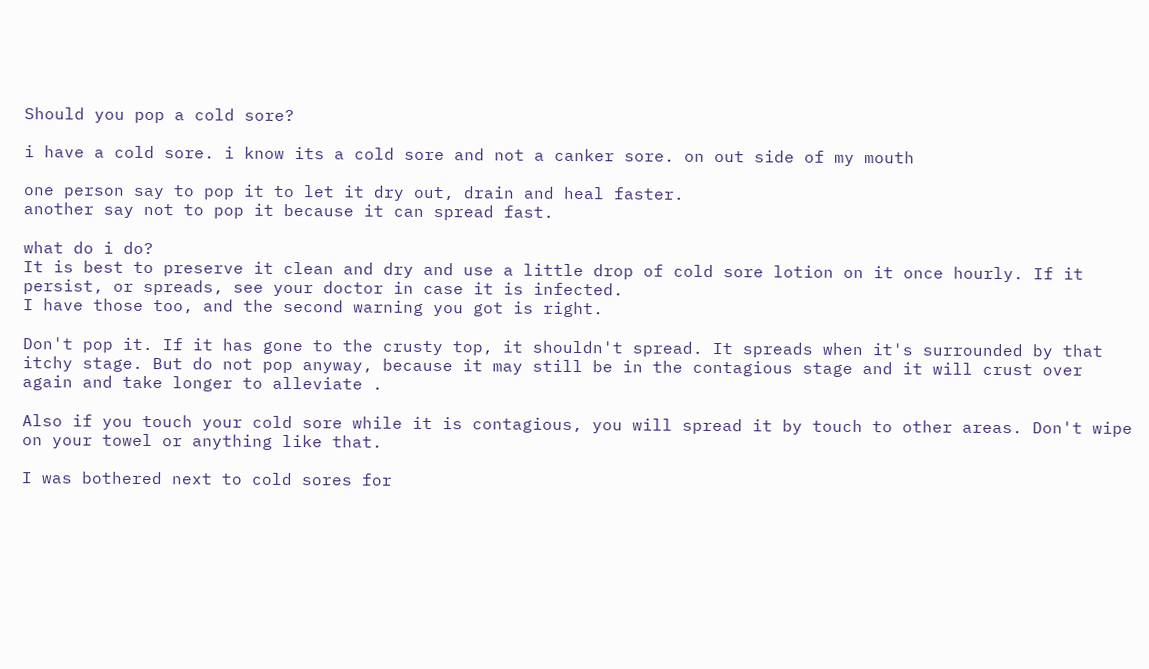Should you pop a cold sore?

i have a cold sore. i know its a cold sore and not a canker sore. on out side of my mouth

one person say to pop it to let it dry out, drain and heal faster.
another say not to pop it because it can spread fast.

what do i do?
It is best to preserve it clean and dry and use a little drop of cold sore lotion on it once hourly. If it persist, or spreads, see your doctor in case it is infected.
I have those too, and the second warning you got is right.

Don't pop it. If it has gone to the crusty top, it shouldn't spread. It spreads when it's surrounded by that itchy stage. But do not pop anyway, because it may still be in the contagious stage and it will crust over again and take longer to alleviate .

Also if you touch your cold sore while it is contagious, you will spread it by touch to other areas. Don't wipe on your towel or anything like that.

I was bothered next to cold sores for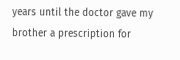years until the doctor gave my brother a prescription for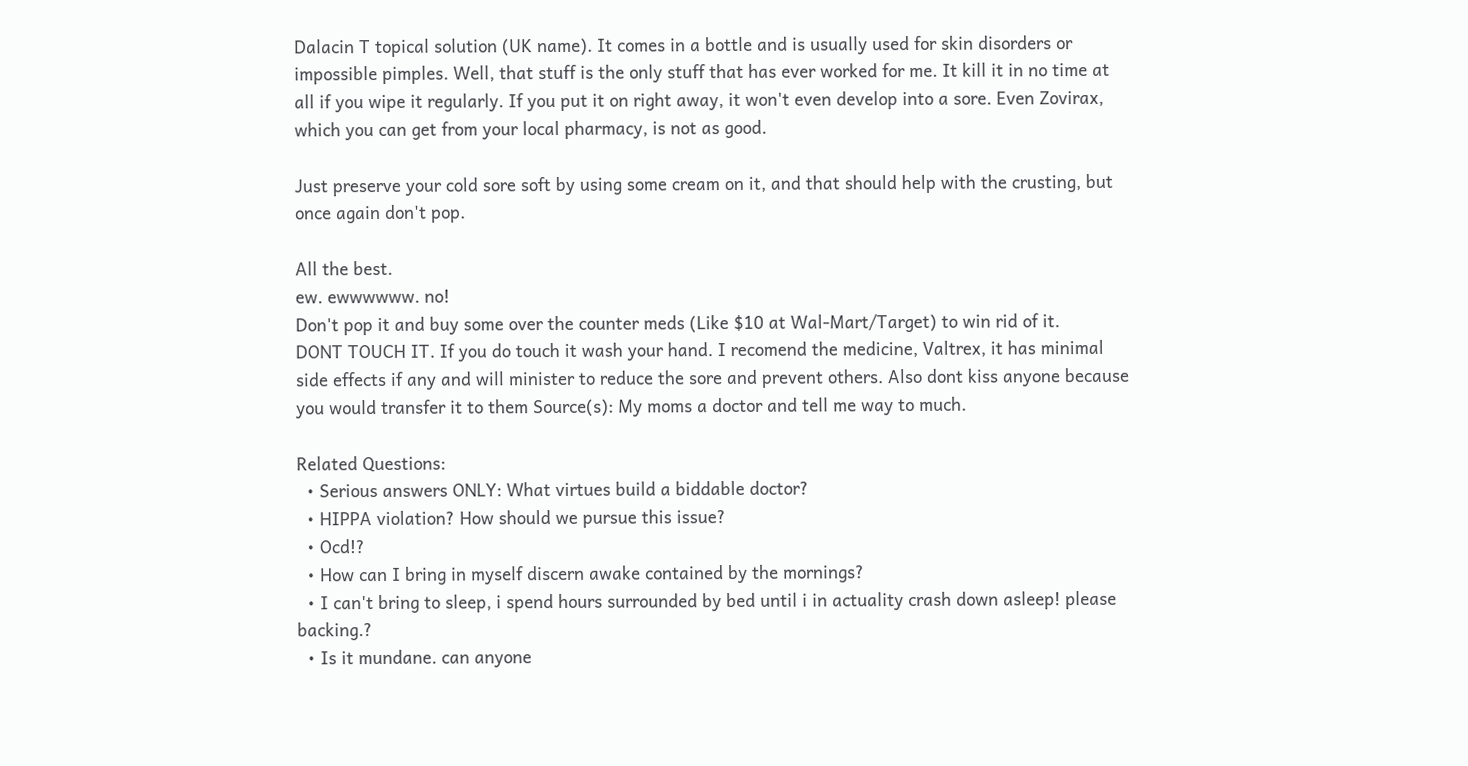Dalacin T topical solution (UK name). It comes in a bottle and is usually used for skin disorders or impossible pimples. Well, that stuff is the only stuff that has ever worked for me. It kill it in no time at all if you wipe it regularly. If you put it on right away, it won't even develop into a sore. Even Zovirax, which you can get from your local pharmacy, is not as good.

Just preserve your cold sore soft by using some cream on it, and that should help with the crusting, but once again don't pop.

All the best.
ew. ewwwwww. no!
Don't pop it and buy some over the counter meds (Like $10 at Wal-Mart/Target) to win rid of it.
DONT TOUCH IT. If you do touch it wash your hand. I recomend the medicine, Valtrex, it has minimal side effects if any and will minister to reduce the sore and prevent others. Also dont kiss anyone because you would transfer it to them Source(s): My moms a doctor and tell me way to much.

Related Questions:
  • Serious answers ONLY: What virtues build a biddable doctor?
  • HIPPA violation? How should we pursue this issue?
  • Ocd!?
  • How can I bring in myself discern awake contained by the mornings?
  • I can't bring to sleep, i spend hours surrounded by bed until i in actuality crash down asleep! please backing.?
  • Is it mundane. can anyone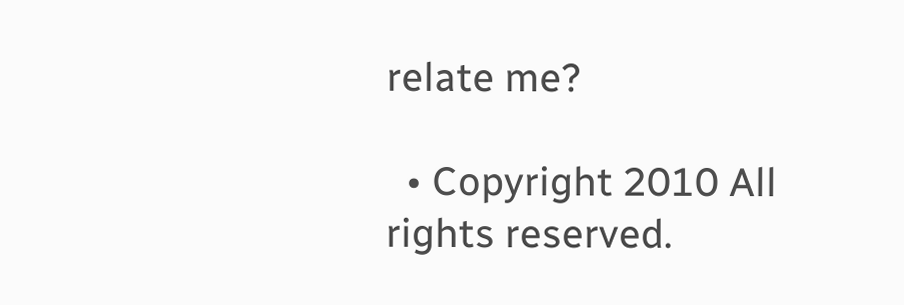relate me?

  • Copyright 2010 All rights reserved.